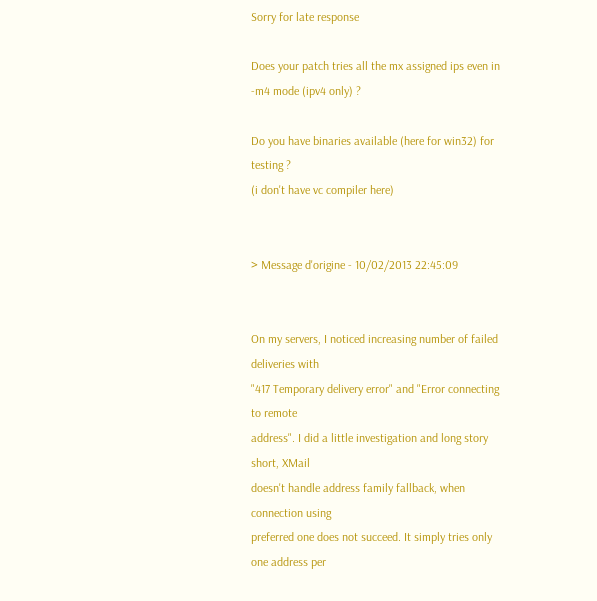Sorry for late response

Does your patch tries all the mx assigned ips even in -m4 mode (ipv4 only) ?

Do you have binaries available (here for win32) for testing ?
(i don't have vc compiler here)


> Message d'origine - 10/02/2013 22:45:09


On my servers, I noticed increasing number of failed deliveries with
"417 Temporary delivery error" and "Error connecting to remote
address". I did a little investigation and long story short, XMail
doesn't handle address family fallback, when connection using
preferred one does not succeed. It simply tries only one address per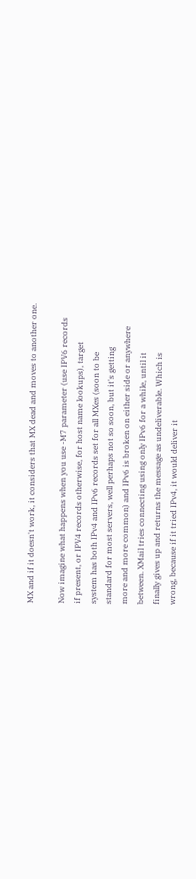MX and if it doesn't work, it considers that MX dead and moves to another one.

Now imagine what happens when you use -M7 parameter (use IPV6 records
if present, or IPV4 records otherwise, for host name lookups), target
system has both IPv4 and IPv6 records set for all MXes (soon to be
standard for most servers, well perhaps not so soon, but it's getting
more and more common) and IPv6 is broken on either side or anywhere
between. XMail tries connecting using only IPv6 for a while, until it
finally gives up and returns the message as undeliverable. Which is
wrong, because if it tried IPv4, it would deliver it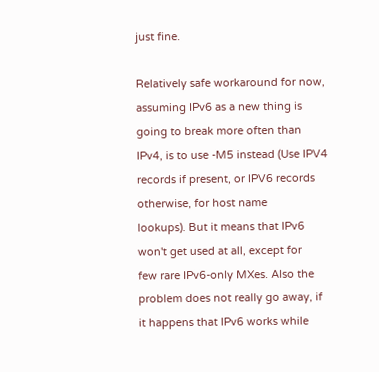just fine.

Relatively safe workaround for now, assuming IPv6 as a new thing is
going to break more often than IPv4, is to use -M5 instead (Use IPV4
records if present, or IPV6 records otherwise, for host name
lookups). But it means that IPv6 won't get used at all, except for
few rare IPv6-only MXes. Also the problem does not really go away, if
it happens that IPv6 works while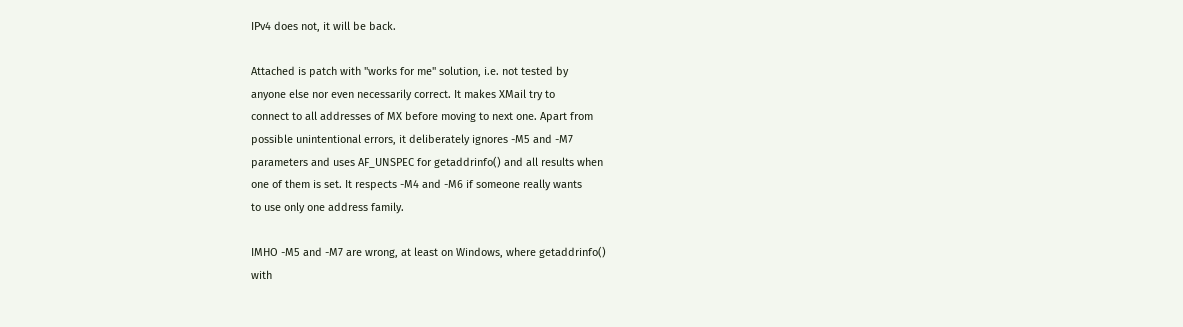IPv4 does not, it will be back.

Attached is patch with "works for me" solution, i.e. not tested by
anyone else nor even necessarily correct. It makes XMail try to
connect to all addresses of MX before moving to next one. Apart from
possible unintentional errors, it deliberately ignores -M5 and -M7
parameters and uses AF_UNSPEC for getaddrinfo() and all results when
one of them is set. It respects -M4 and -M6 if someone really wants
to use only one address family.

IMHO -M5 and -M7 are wrong, at least on Windows, where getaddrinfo()
with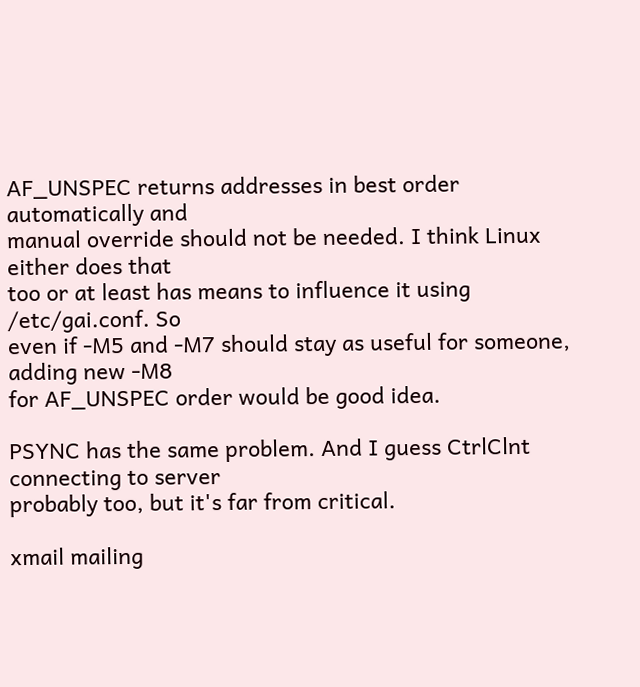AF_UNSPEC returns addresses in best order automatically and
manual override should not be needed. I think Linux either does that
too or at least has means to influence it using /etc/gai.conf. So
even if -M5 and -M7 should stay as useful for someone, adding new -M8
for AF_UNSPEC order would be good idea.

PSYNC has the same problem. And I guess CtrlClnt connecting to server
probably too, but it's far from critical.

xmail mailing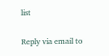list

Reply via email to